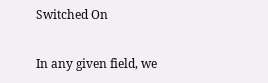Switched On

In any given field, we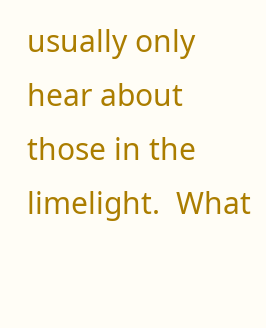usually only hear about those in the limelight.  What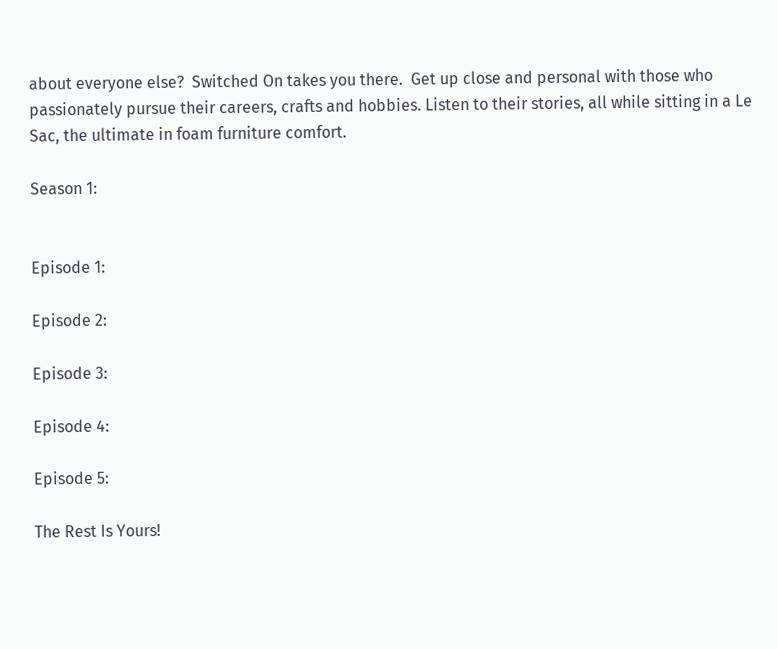about everyone else?  Switched On takes you there.  Get up close and personal with those who passionately pursue their careers, crafts and hobbies. Listen to their stories, all while sitting in a Le Sac, the ultimate in foam furniture comfort.

Season 1:


Episode 1:

Episode 2:

Episode 3:

Episode 4:

Episode 5:

The Rest Is Yours!